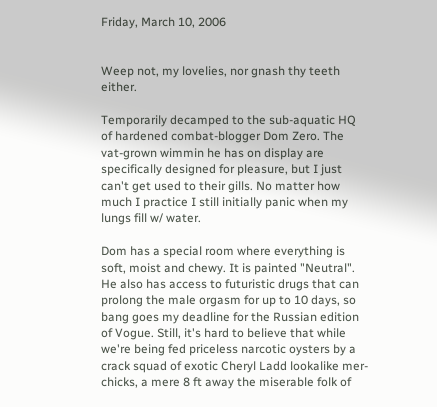Friday, March 10, 2006


Weep not, my lovelies, nor gnash thy teeth either.

Temporarily decamped to the sub-aquatic HQ of hardened combat-blogger Dom Zero. The vat-grown wimmin he has on display are specifically designed for pleasure, but I just can't get used to their gills. No matter how much I practice I still initially panic when my lungs fill w/ water.

Dom has a special room where everything is soft, moist and chewy. It is painted "Neutral". He also has access to futuristic drugs that can prolong the male orgasm for up to 10 days, so bang goes my deadline for the Russian edition of Vogue. Still, it's hard to believe that while we're being fed priceless narcotic oysters by a crack squad of exotic Cheryl Ladd lookalike mer-chicks, a mere 8 ft away the miserable folk of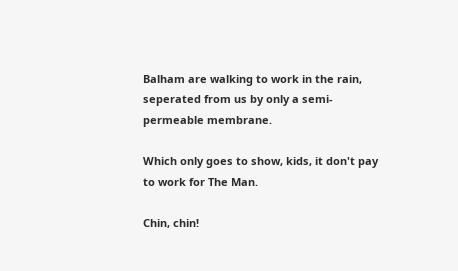Balham are walking to work in the rain, seperated from us by only a semi-permeable membrane.

Which only goes to show, kids, it don't pay to work for The Man.

Chin, chin!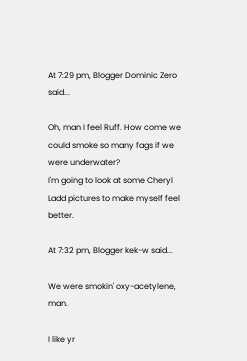At 7:29 pm, Blogger Dominic Zero said...

Oh, man I feel Ruff. How come we could smoke so many fags if we were underwater?
I'm going to look at some Cheryl Ladd pictures to make myself feel better.

At 7:32 pm, Blogger kek-w said...

We were smokin' oxy-acetylene, man.

I like yr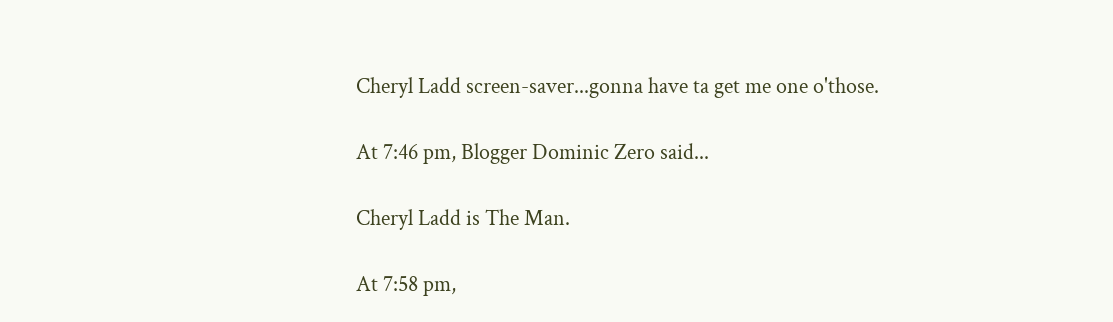Cheryl Ladd screen-saver...gonna have ta get me one o'those.

At 7:46 pm, Blogger Dominic Zero said...

Cheryl Ladd is The Man.

At 7:58 pm,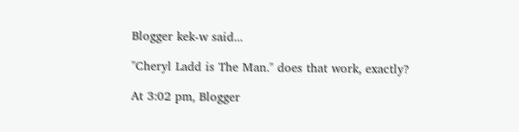Blogger kek-w said...

"Cheryl Ladd is The Man." does that work, exactly?

At 3:02 pm, Blogger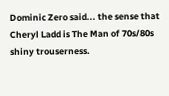Dominic Zero said... the sense that Cheryl Ladd is The Man of 70s/80s shiny trouserness.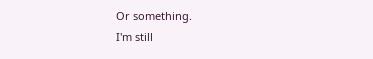Or something.
I'm still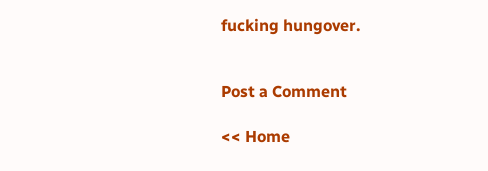fucking hungover.


Post a Comment

<< Home